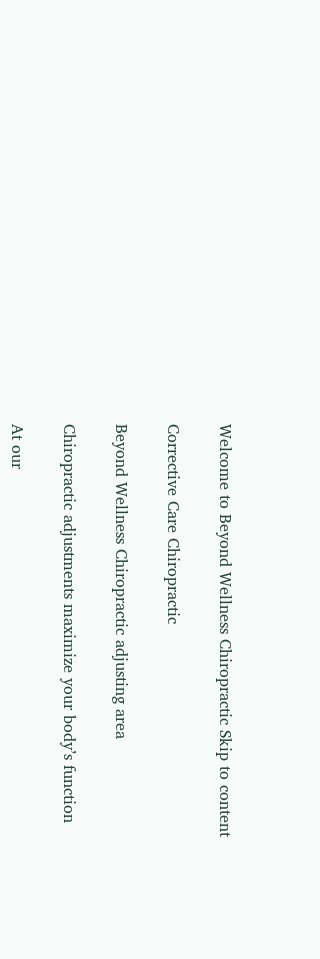Welcome to Beyond Wellness Chiropractic Skip to content

Corrective Care Chiropractic

Beyond Wellness Chiropractic adjusting area

Chiropractic adjustments maximize your body’s function

At our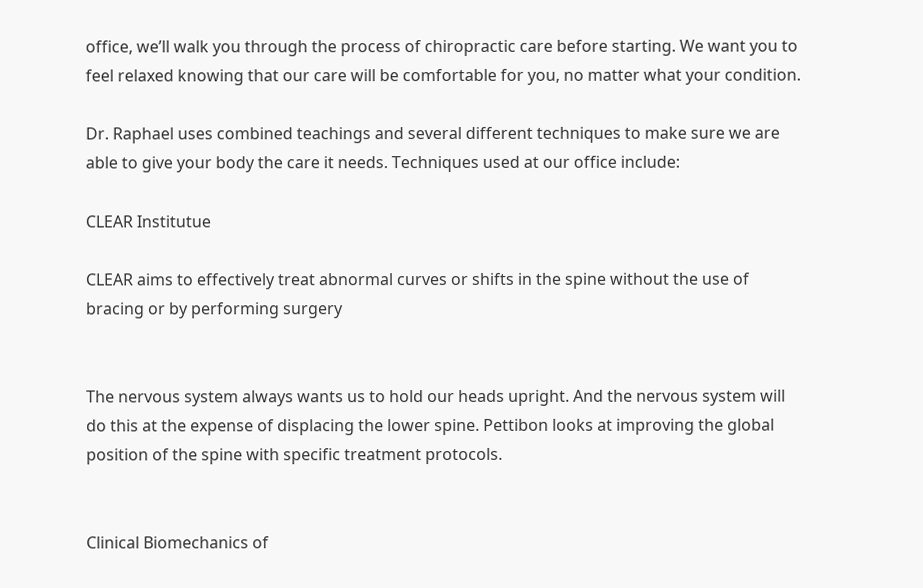office, we’ll walk you through the process of chiropractic care before starting. We want you to feel relaxed knowing that our care will be comfortable for you, no matter what your condition.

Dr. Raphael uses combined teachings and several different techniques to make sure we are able to give your body the care it needs. Techniques used at our office include:

CLEAR Institutue

CLEAR aims to effectively treat abnormal curves or shifts in the spine without the use of bracing or by performing surgery


The nervous system always wants us to hold our heads upright. And the nervous system will do this at the expense of displacing the lower spine. Pettibon looks at improving the global position of the spine with specific treatment protocols.


Clinical Biomechanics of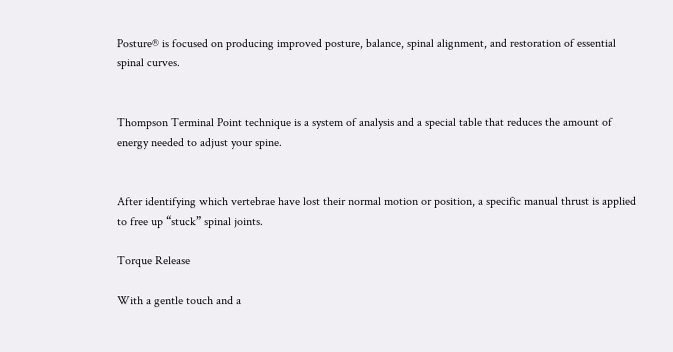Posture® is focused on producing improved posture, balance, spinal alignment, and restoration of essential spinal curves.


Thompson Terminal Point technique is a system of analysis and a special table that reduces the amount of energy needed to adjust your spine.


After identifying which vertebrae have lost their normal motion or position, a specific manual thrust is applied to free up “stuck” spinal joints.

Torque Release

With a gentle touch and a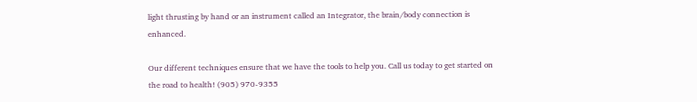light thrusting by hand or an instrument called an Integrator, the brain/body connection is enhanced.

Our different techniques ensure that we have the tools to help you. Call us today to get started on the road to health! (905) 970-9355